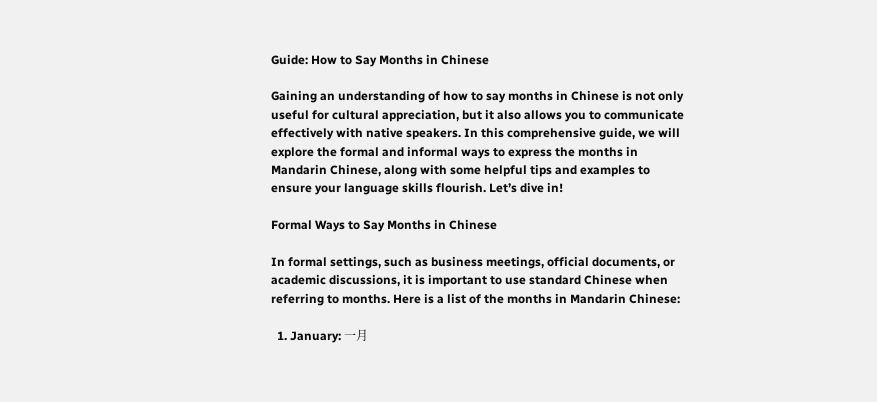Guide: How to Say Months in Chinese

Gaining an understanding of how to say months in Chinese is not only useful for cultural appreciation, but it also allows you to communicate effectively with native speakers. In this comprehensive guide, we will explore the formal and informal ways to express the months in Mandarin Chinese, along with some helpful tips and examples to ensure your language skills flourish. Let’s dive in!

Formal Ways to Say Months in Chinese

In formal settings, such as business meetings, official documents, or academic discussions, it is important to use standard Chinese when referring to months. Here is a list of the months in Mandarin Chinese:

  1. January: 一月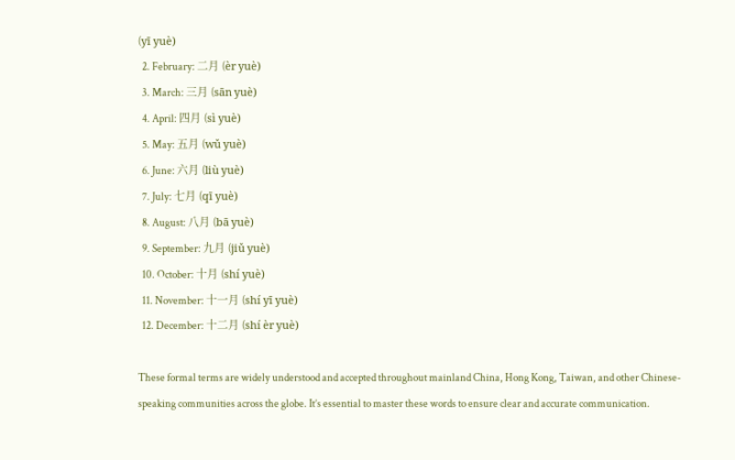(yī yuè)
  2. February: 二月 (èr yuè)
  3. March: 三月 (sān yuè)
  4. April: 四月 (sì yuè)
  5. May: 五月 (wǔ yuè)
  6. June: 六月 (liù yuè)
  7. July: 七月 (qī yuè)
  8. August: 八月 (bā yuè)
  9. September: 九月 (jiǔ yuè)
  10. October: 十月 (shí yuè)
  11. November: 十一月 (shí yī yuè)
  12. December: 十二月 (shí èr yuè)

These formal terms are widely understood and accepted throughout mainland China, Hong Kong, Taiwan, and other Chinese-speaking communities across the globe. It’s essential to master these words to ensure clear and accurate communication.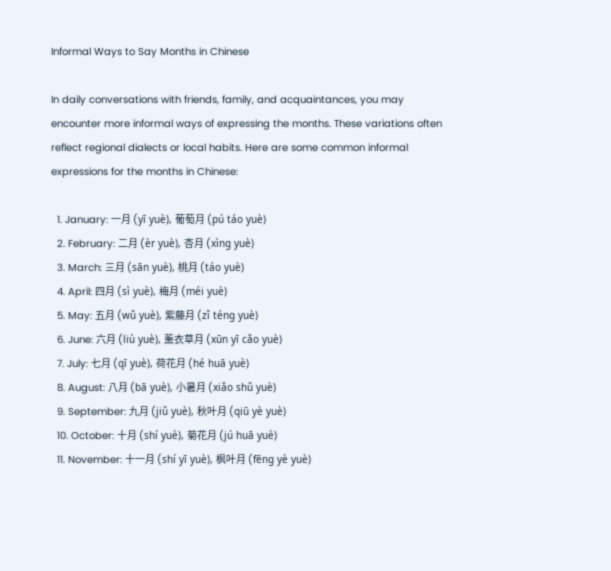Informal Ways to Say Months in Chinese

In daily conversations with friends, family, and acquaintances, you may encounter more informal ways of expressing the months. These variations often reflect regional dialects or local habits. Here are some common informal expressions for the months in Chinese:

  1. January: 一月 (yī yuè), 葡萄月 (pú táo yuè)
  2. February: 二月 (èr yuè), 杏月 (xìng yuè)
  3. March: 三月 (sān yuè), 桃月 (táo yuè)
  4. April: 四月 (sì yuè), 梅月 (méi yuè)
  5. May: 五月 (wǔ yuè), 紫藤月 (zǐ téng yuè)
  6. June: 六月 (liù yuè), 薰衣草月 (xūn yī cǎo yuè)
  7. July: 七月 (qī yuè), 荷花月 (hé huā yuè)
  8. August: 八月 (bā yuè), 小暑月 (xiǎo shǔ yuè)
  9. September: 九月 (jiǔ yuè), 秋叶月 (qiū yè yuè)
  10. October: 十月 (shí yuè), 菊花月 (jú huā yuè)
  11. November: 十一月 (shí yī yuè), 枫叶月 (fēng yè yuè)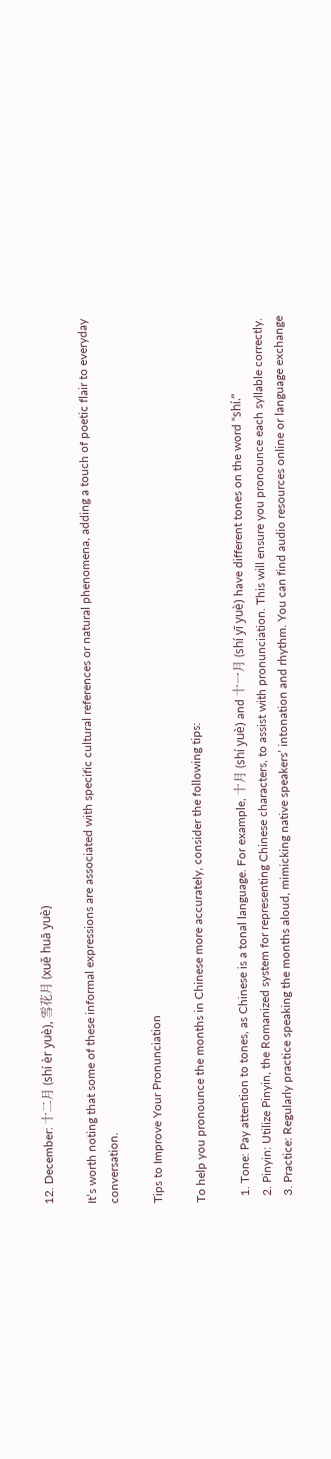12. December: 十二月 (shí èr yuè), 雪花月 (xuě huā yuè)

It’s worth noting that some of these informal expressions are associated with specific cultural references or natural phenomena, adding a touch of poetic flair to everyday conversation.

Tips to Improve Your Pronunciation

To help you pronounce the months in Chinese more accurately, consider the following tips:

  1. Tone: Pay attention to tones, as Chinese is a tonal language. For example, 十月 (shí yuè) and 十一月 (shí yī yuè) have different tones on the word “shí.”
  2. Pinyin: Utilize Pinyin, the Romanized system for representing Chinese characters, to assist with pronunciation. This will ensure you pronounce each syllable correctly.
  3. Practice: Regularly practice speaking the months aloud, mimicking native speakers’ intonation and rhythm. You can find audio resources online or language exchange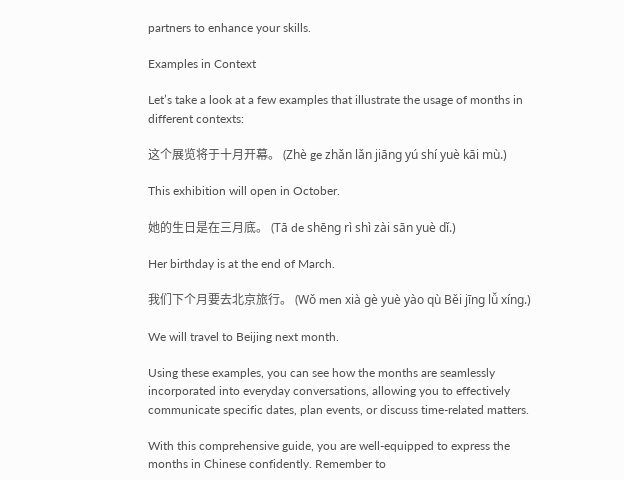partners to enhance your skills.

Examples in Context

Let’s take a look at a few examples that illustrate the usage of months in different contexts:

这个展览将于十月开幕。 (Zhè ge zhǎn lǎn jiāng yú shí yuè kāi mù.)

This exhibition will open in October.

她的生日是在三月底。 (Tā de shēng rì shì zài sān yuè dǐ.)

Her birthday is at the end of March.

我们下个月要去北京旅行。 (Wǒ men xià gè yuè yào qù Běi jīng lǚ xíng.)

We will travel to Beijing next month.

Using these examples, you can see how the months are seamlessly incorporated into everyday conversations, allowing you to effectively communicate specific dates, plan events, or discuss time-related matters.

With this comprehensive guide, you are well-equipped to express the months in Chinese confidently. Remember to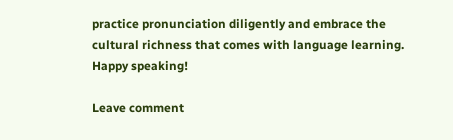practice pronunciation diligently and embrace the cultural richness that comes with language learning. Happy speaking!

Leave comment